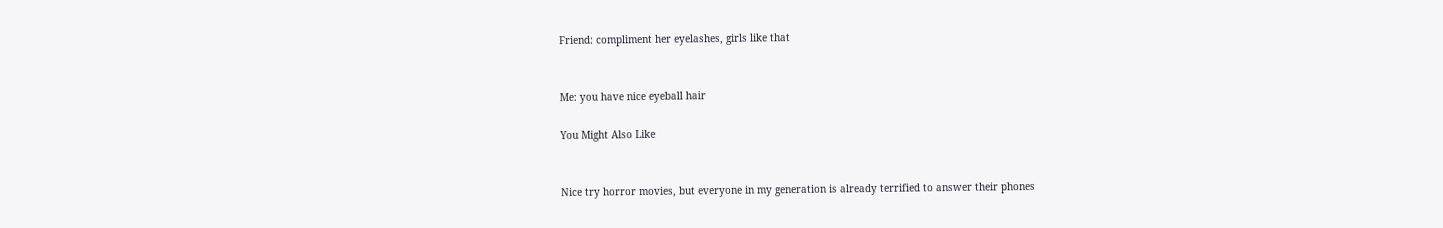Friend: compliment her eyelashes, girls like that


Me: you have nice eyeball hair

You Might Also Like


Nice try horror movies, but everyone in my generation is already terrified to answer their phones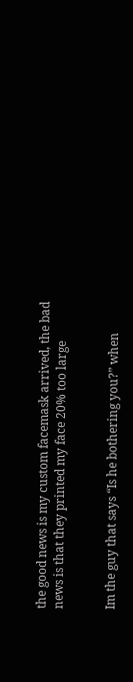the good news is my custom facemask arrived, the bad news is that they printed my face 20% too large


Im the guy that says “Is he bothering you?” when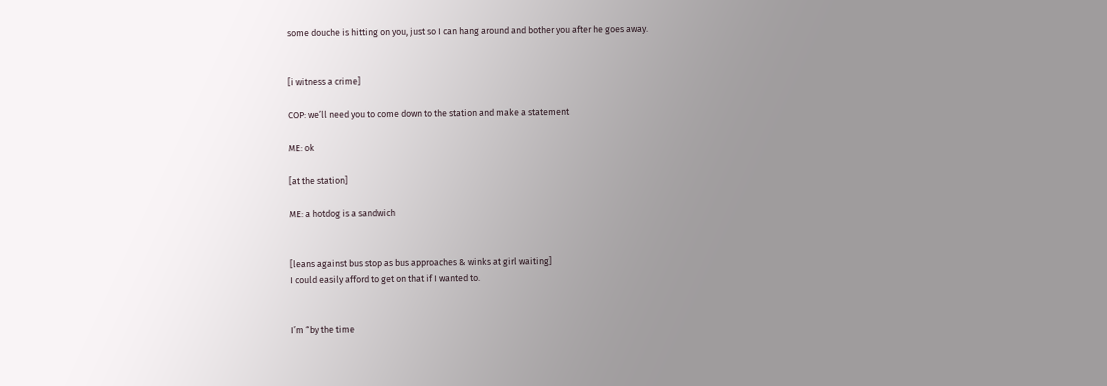some douche is hitting on you, just so I can hang around and bother you after he goes away.


[i witness a crime]

COP: we’ll need you to come down to the station and make a statement

ME: ok

[at the station]

ME: a hotdog is a sandwich


[leans against bus stop as bus approaches & winks at girl waiting]
I could easily afford to get on that if I wanted to.


I’m “by the time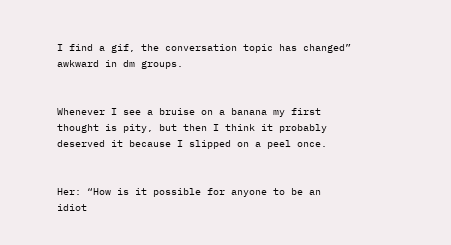I find a gif, the conversation topic has changed” awkward in dm groups.


Whenever I see a bruise on a banana my first thought is pity, but then I think it probably deserved it because I slipped on a peel once.


Her: “How is it possible for anyone to be an idiot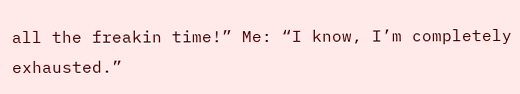all the freakin time!” Me: “I know, I’m completely exhausted.”